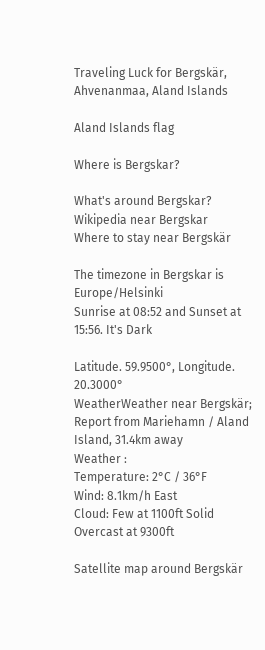Traveling Luck for Bergskär, Ahvenanmaa, Aland Islands

Aland Islands flag

Where is Bergskar?

What's around Bergskar?
Wikipedia near Bergskar
Where to stay near Bergskär

The timezone in Bergskar is Europe/Helsinki
Sunrise at 08:52 and Sunset at 15:56. It's Dark

Latitude. 59.9500°, Longitude. 20.3000°
WeatherWeather near Bergskär; Report from Mariehamn / Aland Island, 31.4km away
Weather :
Temperature: 2°C / 36°F
Wind: 8.1km/h East
Cloud: Few at 1100ft Solid Overcast at 9300ft

Satellite map around Bergskär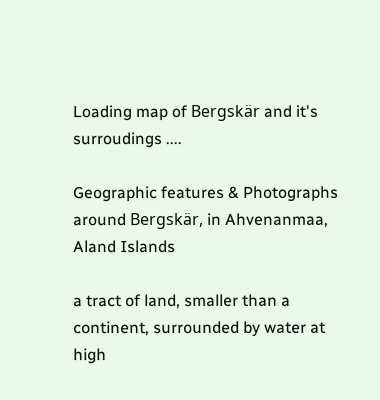Loading map of Bergskär and it's surroudings ....

Geographic features & Photographs around Bergskär, in Ahvenanmaa, Aland Islands

a tract of land, smaller than a continent, surrounded by water at high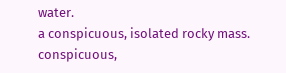water.
a conspicuous, isolated rocky mass.
conspicuous,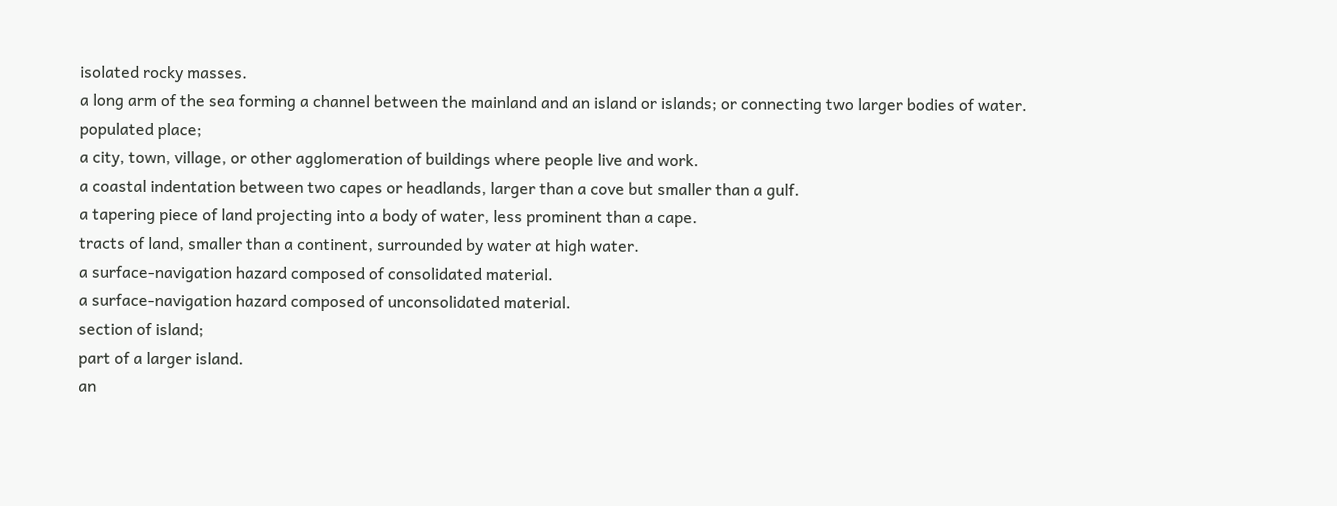isolated rocky masses.
a long arm of the sea forming a channel between the mainland and an island or islands; or connecting two larger bodies of water.
populated place;
a city, town, village, or other agglomeration of buildings where people live and work.
a coastal indentation between two capes or headlands, larger than a cove but smaller than a gulf.
a tapering piece of land projecting into a body of water, less prominent than a cape.
tracts of land, smaller than a continent, surrounded by water at high water.
a surface-navigation hazard composed of consolidated material.
a surface-navigation hazard composed of unconsolidated material.
section of island;
part of a larger island.
an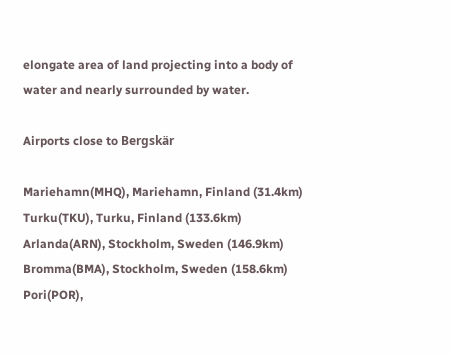elongate area of land projecting into a body of water and nearly surrounded by water.

Airports close to Bergskär

Mariehamn(MHQ), Mariehamn, Finland (31.4km)
Turku(TKU), Turku, Finland (133.6km)
Arlanda(ARN), Stockholm, Sweden (146.9km)
Bromma(BMA), Stockholm, Sweden (158.6km)
Pori(POR),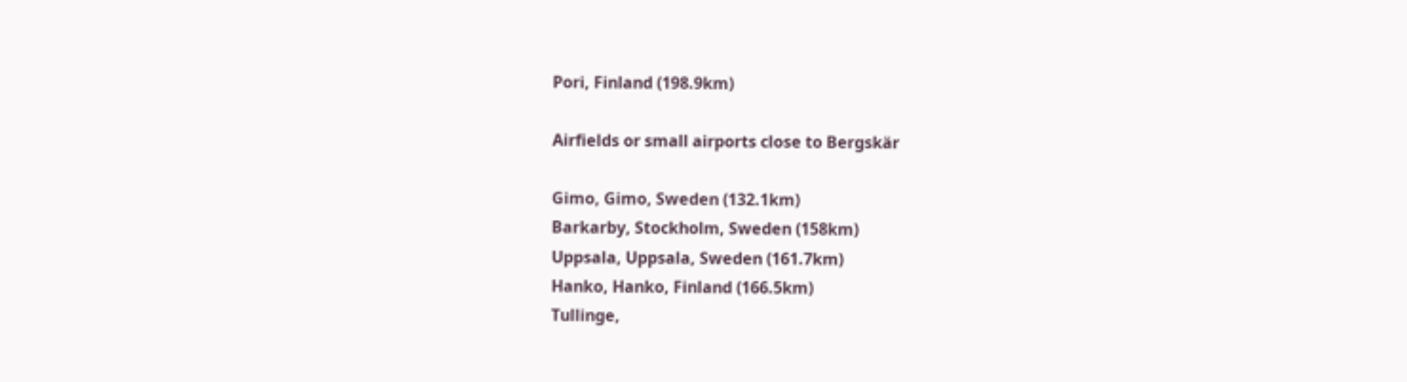Pori, Finland (198.9km)

Airfields or small airports close to Bergskär

Gimo, Gimo, Sweden (132.1km)
Barkarby, Stockholm, Sweden (158km)
Uppsala, Uppsala, Sweden (161.7km)
Hanko, Hanko, Finland (166.5km)
Tullinge,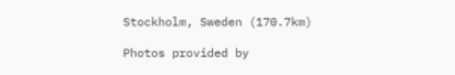Stockholm, Sweden (170.7km)

Photos provided by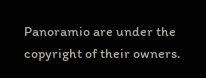Panoramio are under the copyright of their owners.